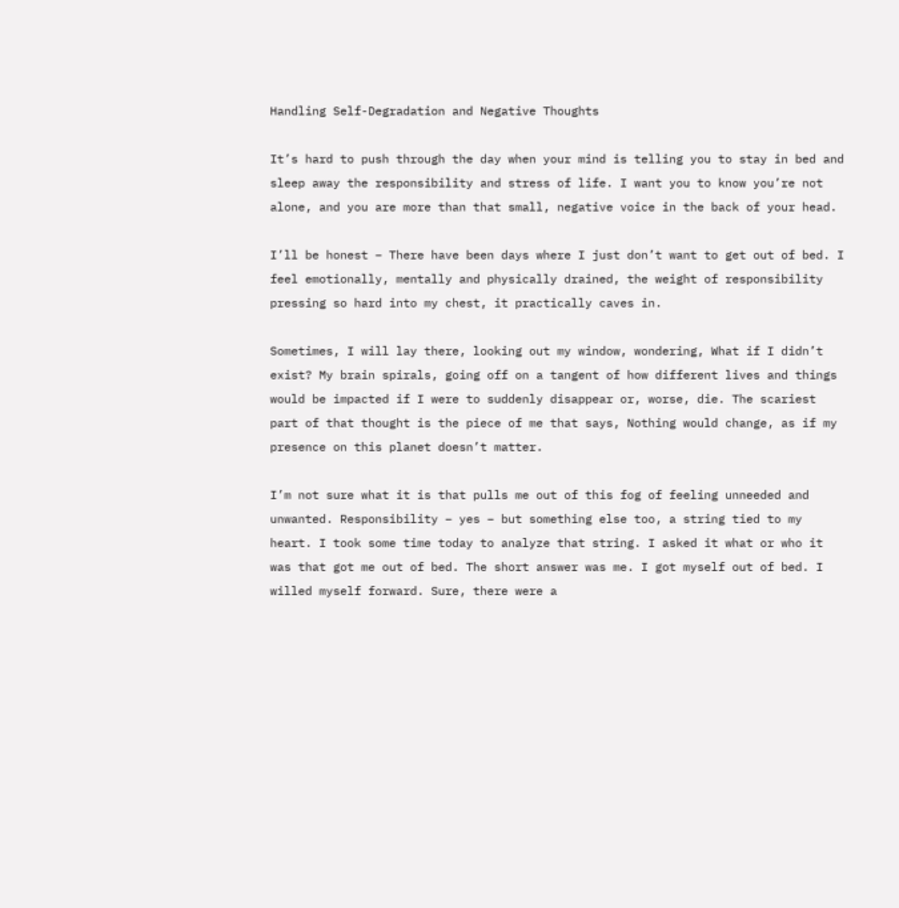Handling Self-Degradation and Negative Thoughts

It’s hard to push through the day when your mind is telling you to stay in bed and sleep away the responsibility and stress of life. I want you to know you’re not alone, and you are more than that small, negative voice in the back of your head.

I’ll be honest – There have been days where I just don’t want to get out of bed. I feel emotionally, mentally and physically drained, the weight of responsibility pressing so hard into my chest, it practically caves in.

Sometimes, I will lay there, looking out my window, wondering, What if I didn’t exist? My brain spirals, going off on a tangent of how different lives and things would be impacted if I were to suddenly disappear or, worse, die. The scariest part of that thought is the piece of me that says, Nothing would change, as if my presence on this planet doesn’t matter.

I’m not sure what it is that pulls me out of this fog of feeling unneeded and unwanted. Responsibility – yes – but something else too, a string tied to my heart. I took some time today to analyze that string. I asked it what or who it was that got me out of bed. The short answer was me. I got myself out of bed. I willed myself forward. Sure, there were a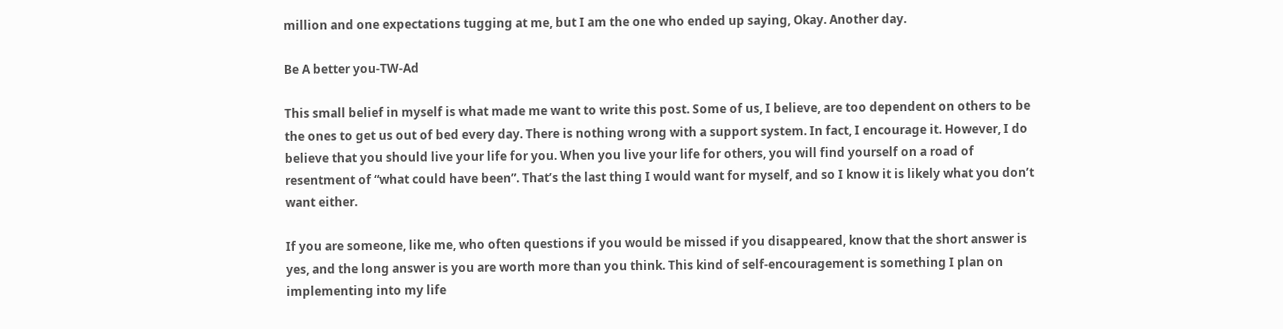million and one expectations tugging at me, but I am the one who ended up saying, Okay. Another day.

Be A better you-TW-Ad

This small belief in myself is what made me want to write this post. Some of us, I believe, are too dependent on others to be the ones to get us out of bed every day. There is nothing wrong with a support system. In fact, I encourage it. However, I do believe that you should live your life for you. When you live your life for others, you will find yourself on a road of resentment of “what could have been”. That’s the last thing I would want for myself, and so I know it is likely what you don’t want either.

If you are someone, like me, who often questions if you would be missed if you disappeared, know that the short answer is yes, and the long answer is you are worth more than you think. This kind of self-encouragement is something I plan on implementing into my life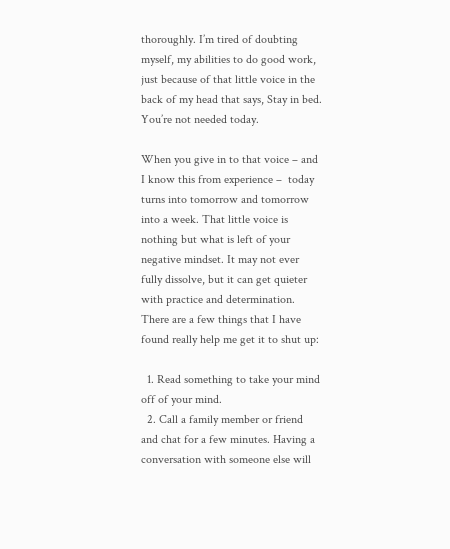thoroughly. I’m tired of doubting myself, my abilities to do good work, just because of that little voice in the back of my head that says, Stay in bed. You’re not needed today.

When you give in to that voice – and I know this from experience –  today turns into tomorrow and tomorrow into a week. That little voice is nothing but what is left of your negative mindset. It may not ever fully dissolve, but it can get quieter with practice and determination. There are a few things that I have found really help me get it to shut up:

  1. Read something to take your mind off of your mind.
  2. Call a family member or friend and chat for a few minutes. Having a conversation with someone else will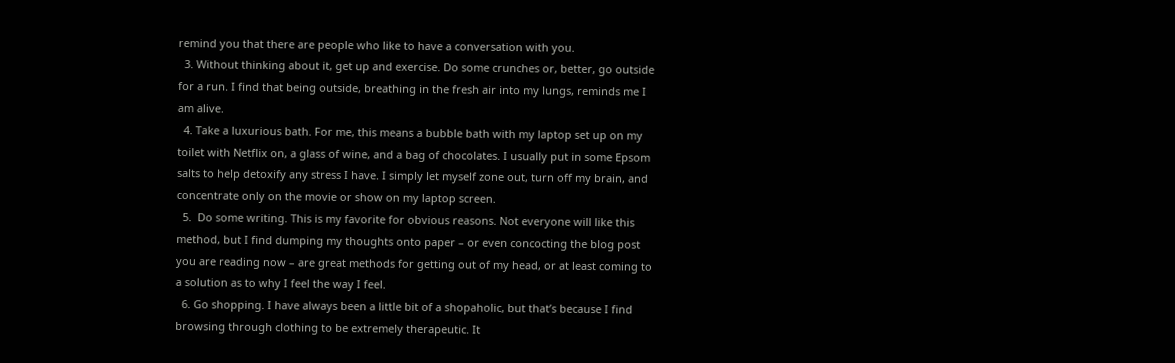remind you that there are people who like to have a conversation with you.
  3. Without thinking about it, get up and exercise. Do some crunches or, better, go outside for a run. I find that being outside, breathing in the fresh air into my lungs, reminds me I am alive.
  4. Take a luxurious bath. For me, this means a bubble bath with my laptop set up on my toilet with Netflix on, a glass of wine, and a bag of chocolates. I usually put in some Epsom salts to help detoxify any stress I have. I simply let myself zone out, turn off my brain, and concentrate only on the movie or show on my laptop screen.
  5.  Do some writing. This is my favorite for obvious reasons. Not everyone will like this method, but I find dumping my thoughts onto paper – or even concocting the blog post you are reading now – are great methods for getting out of my head, or at least coming to a solution as to why I feel the way I feel.
  6. Go shopping. I have always been a little bit of a shopaholic, but that’s because I find browsing through clothing to be extremely therapeutic. It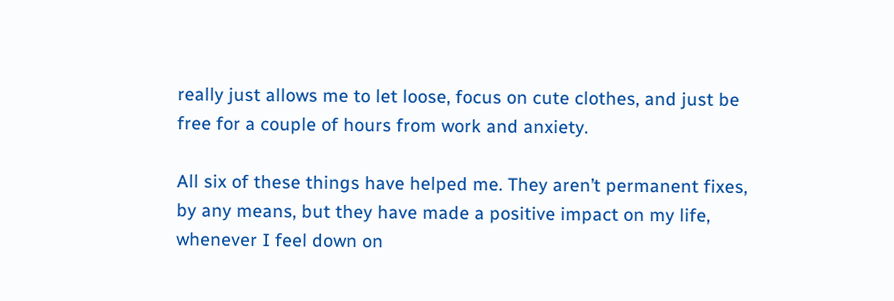really just allows me to let loose, focus on cute clothes, and just be free for a couple of hours from work and anxiety.

All six of these things have helped me. They aren’t permanent fixes, by any means, but they have made a positive impact on my life, whenever I feel down on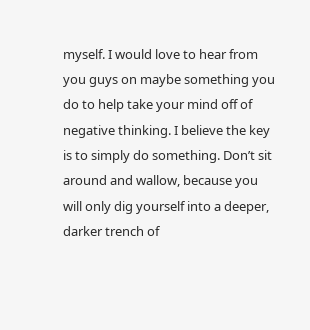myself. I would love to hear from you guys on maybe something you do to help take your mind off of negative thinking. I believe the key is to simply do something. Don’t sit around and wallow, because you will only dig yourself into a deeper, darker trench of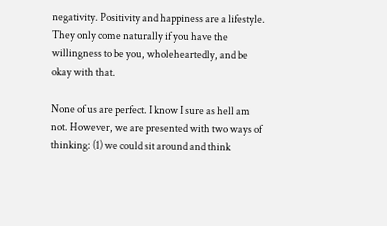negativity. Positivity and happiness are a lifestyle. They only come naturally if you have the willingness to be you, wholeheartedly, and be okay with that.

None of us are perfect. I know I sure as hell am not. However, we are presented with two ways of thinking: (1) we could sit around and think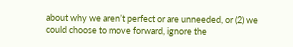about why we aren’t perfect or are unneeded, or (2) we could choose to move forward, ignore the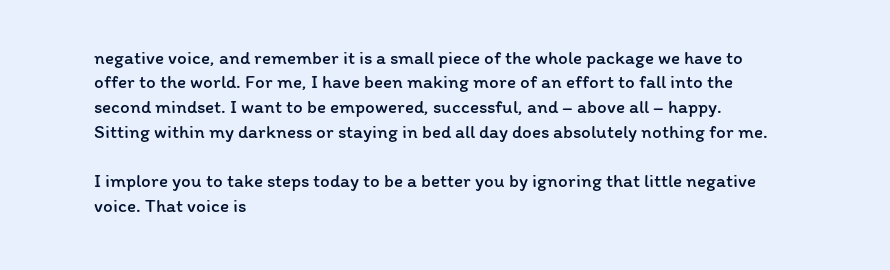negative voice, and remember it is a small piece of the whole package we have to offer to the world. For me, I have been making more of an effort to fall into the second mindset. I want to be empowered, successful, and – above all – happy. Sitting within my darkness or staying in bed all day does absolutely nothing for me.

I implore you to take steps today to be a better you by ignoring that little negative voice. That voice is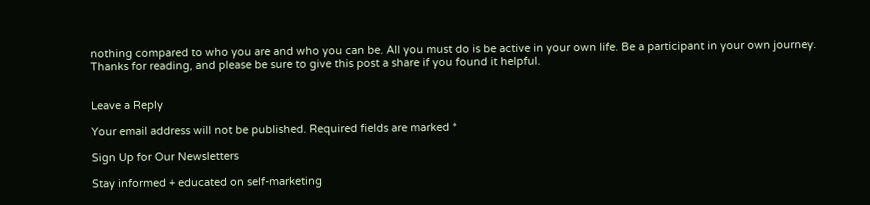nothing compared to who you are and who you can be. All you must do is be active in your own life. Be a participant in your own journey. Thanks for reading, and please be sure to give this post a share if you found it helpful.


Leave a Reply

Your email address will not be published. Required fields are marked *

Sign Up for Our Newsletters

Stay informed + educated on self-marketing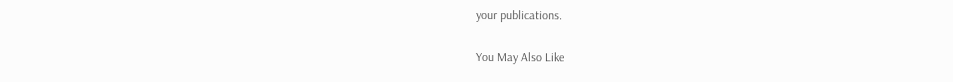your publications.

You May Also Like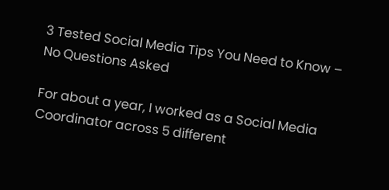3 Tested Social Media Tips You Need to Know – No Questions Asked

For about a year, I worked as a Social Media Coordinator across 5 different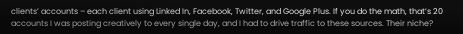clients’ accounts – each client using Linked In, Facebook, Twitter, and Google Plus. If you do the math, that’s 20 accounts I was posting creatively to every single day, and I had to drive traffic to these sources. Their niche?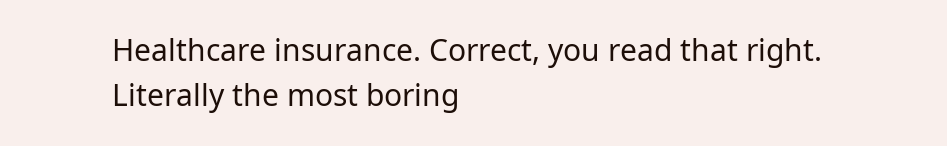Healthcare insurance. Correct, you read that right. Literally the most boring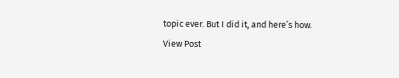topic ever. But I did it, and here’s how.
View Post